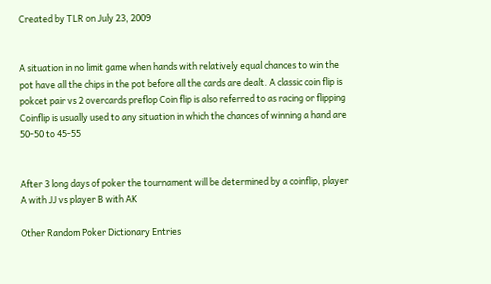Created by TLR on July 23, 2009


A situation in no limit game when hands with relatively equal chances to win the pot have all the chips in the pot before all the cards are dealt. A classic coin flip is pokcet pair vs 2 overcards preflop Coin flip is also referred to as racing or flipping Coinflip is usually used to any situation in which the chances of winning a hand are 50-50 to 45-55


After 3 long days of poker the tournament will be determined by a coinflip, player A with JJ vs player B with AK

Other Random Poker Dictionary Entries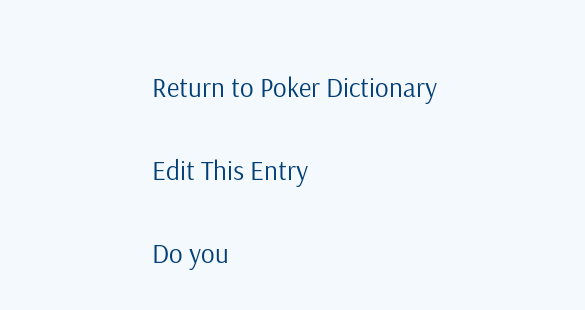Return to Poker Dictionary

Edit This Entry

Do you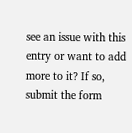see an issue with this entry or want to add more to it? If so, submit the form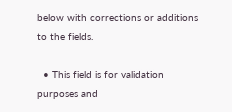below with corrections or additions to the fields.

  • This field is for validation purposes and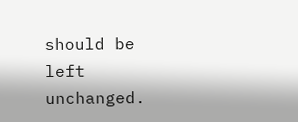should be left unchanged.